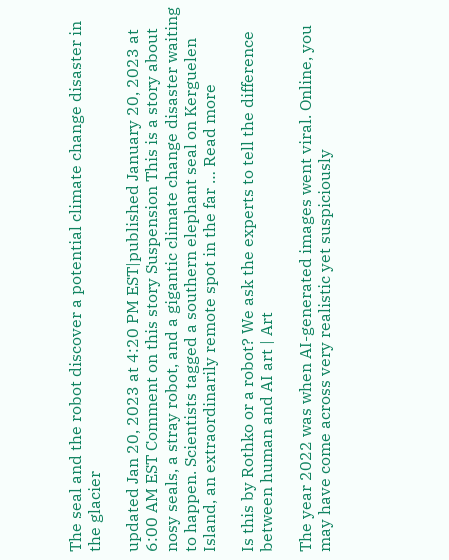The seal and the robot discover a potential climate change disaster in the glacier

updated Jan 20, 2023 at 4:20 PM EST|published January 20, 2023 at 6:00 AM EST Comment on this story Suspension This is a story about nosy seals, a stray robot, and a gigantic climate change disaster waiting to happen. Scientists tagged a southern elephant seal on Kerguelen Island, an extraordinarily remote spot in the far … Read more

Is this by Rothko or a robot? We ask the experts to tell the difference between human and AI art | Art

The year 2022 was when AI-generated images went viral. Online, you may have come across very realistic yet suspiciously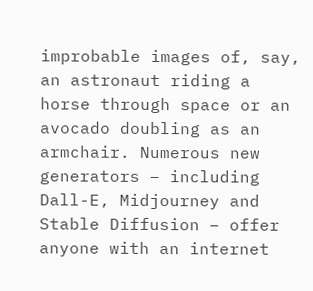improbable images of, say, an astronaut riding a horse through space or an avocado doubling as an armchair. Numerous new generators – including Dall-E, Midjourney and Stable Diffusion – offer anyone with an internet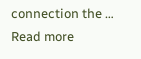connection the … Read more